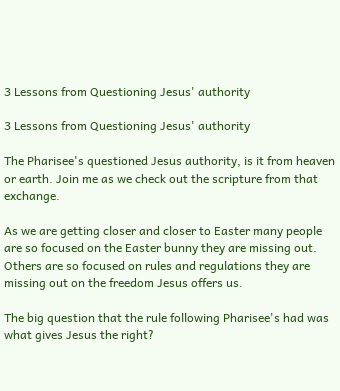3 Lessons from Questioning Jesus' authority

3 Lessons from Questioning Jesus' authority

The Pharisee's questioned Jesus authority, is it from heaven or earth. Join me as we check out the scripture from that exchange.

As we are getting closer and closer to Easter many people are so focused on the Easter bunny they are missing out. Others are so focused on rules and regulations they are missing out on the freedom Jesus offers us.

The big question that the rule following Pharisee's had was what gives Jesus the right?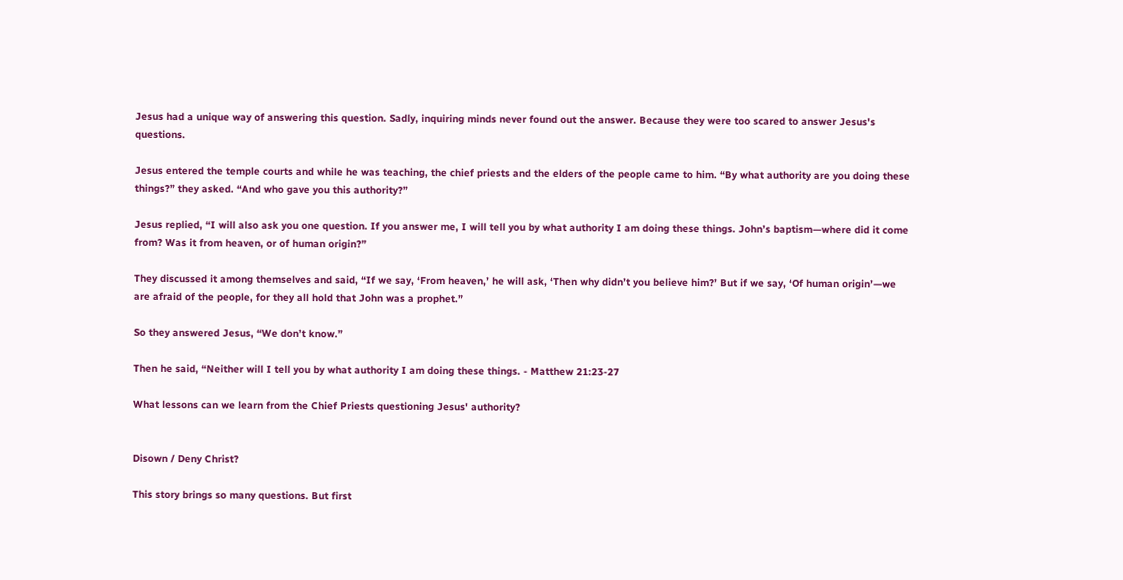Jesus had a unique way of answering this question. Sadly, inquiring minds never found out the answer. Because they were too scared to answer Jesus's questions.

Jesus entered the temple courts and while he was teaching, the chief priests and the elders of the people came to him. “By what authority are you doing these things?” they asked. “And who gave you this authority?”

Jesus replied, “I will also ask you one question. If you answer me, I will tell you by what authority I am doing these things. John’s baptism—where did it come from? Was it from heaven, or of human origin?”

They discussed it among themselves and said, “If we say, ‘From heaven,’ he will ask, ‘Then why didn’t you believe him?’ But if we say, ‘Of human origin’—we are afraid of the people, for they all hold that John was a prophet.”

So they answered Jesus, “We don’t know.”

Then he said, “Neither will I tell you by what authority I am doing these things. - Matthew 21:23-27

What lessons can we learn from the Chief Priests questioning Jesus' authority?


Disown / Deny Christ?

This story brings so many questions. But first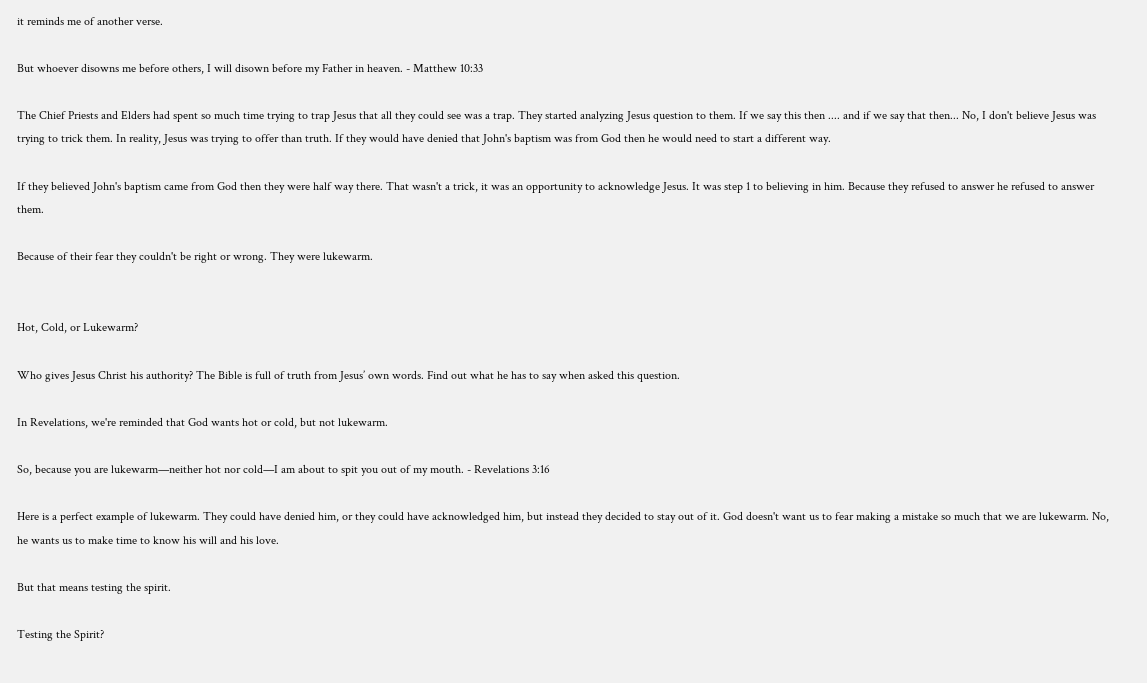it reminds me of another verse.

But whoever disowns me before others, I will disown before my Father in heaven. - Matthew 10:33

The Chief Priests and Elders had spent so much time trying to trap Jesus that all they could see was a trap. They started analyzing Jesus question to them. If we say this then .... and if we say that then... No, I don't believe Jesus was trying to trick them. In reality, Jesus was trying to offer than truth. If they would have denied that John's baptism was from God then he would need to start a different way.

If they believed John's baptism came from God then they were half way there. That wasn't a trick, it was an opportunity to acknowledge Jesus. It was step 1 to believing in him. Because they refused to answer he refused to answer them.

Because of their fear they couldn't be right or wrong. They were lukewarm.


Hot, Cold, or Lukewarm?

Who gives Jesus Christ his authority? The Bible is full of truth from Jesus’ own words. Find out what he has to say when asked this question.

In Revelations, we're reminded that God wants hot or cold, but not lukewarm.

So, because you are lukewarm—neither hot nor cold—I am about to spit you out of my mouth. - Revelations 3:16

Here is a perfect example of lukewarm. They could have denied him, or they could have acknowledged him, but instead they decided to stay out of it. God doesn't want us to fear making a mistake so much that we are lukewarm. No, he wants us to make time to know his will and his love.

But that means testing the spirit.

Testing the Spirit?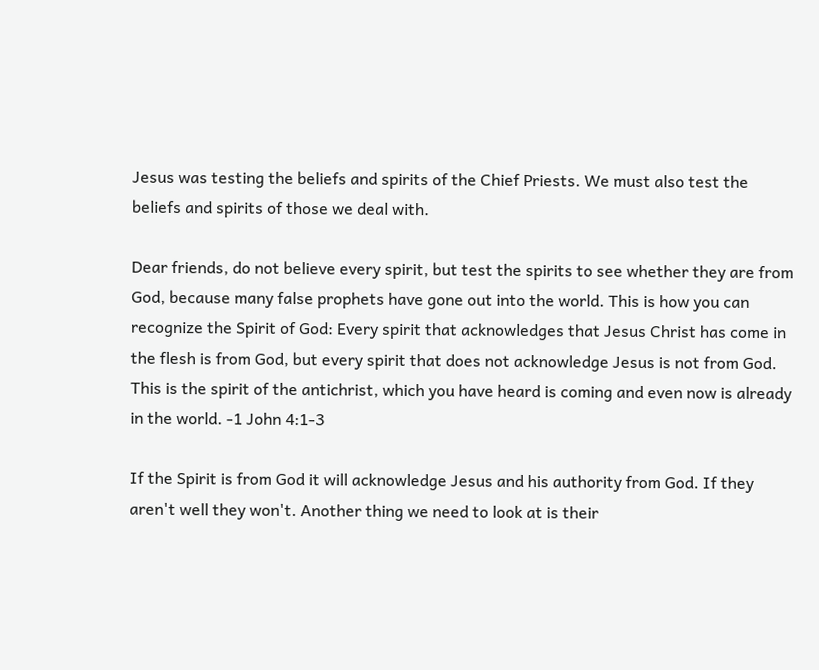Jesus was testing the beliefs and spirits of the Chief Priests. We must also test the beliefs and spirits of those we deal with.

Dear friends, do not believe every spirit, but test the spirits to see whether they are from God, because many false prophets have gone out into the world. This is how you can recognize the Spirit of God: Every spirit that acknowledges that Jesus Christ has come in the flesh is from God, but every spirit that does not acknowledge Jesus is not from God. This is the spirit of the antichrist, which you have heard is coming and even now is already in the world. -1 John 4:1-3

If the Spirit is from God it will acknowledge Jesus and his authority from God. If they aren't well they won't. Another thing we need to look at is their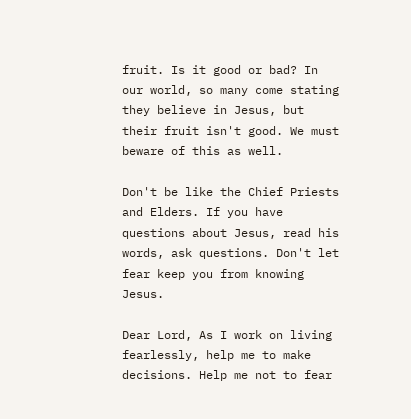fruit. Is it good or bad? In our world, so many come stating they believe in Jesus, but their fruit isn't good. We must beware of this as well.

Don't be like the Chief Priests and Elders. If you have questions about Jesus, read his words, ask questions. Don't let fear keep you from knowing Jesus.

Dear Lord, As I work on living fearlessly, help me to make decisions. Help me not to fear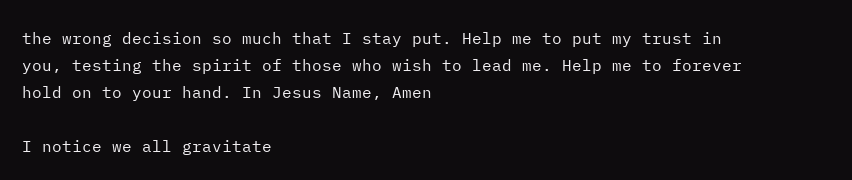the wrong decision so much that I stay put. Help me to put my trust in you, testing the spirit of those who wish to lead me. Help me to forever hold on to your hand. In Jesus Name, Amen

I notice we all gravitate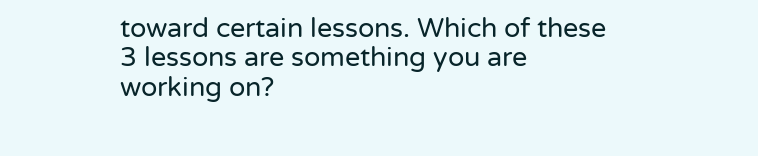toward certain lessons. Which of these 3 lessons are something you are working on?